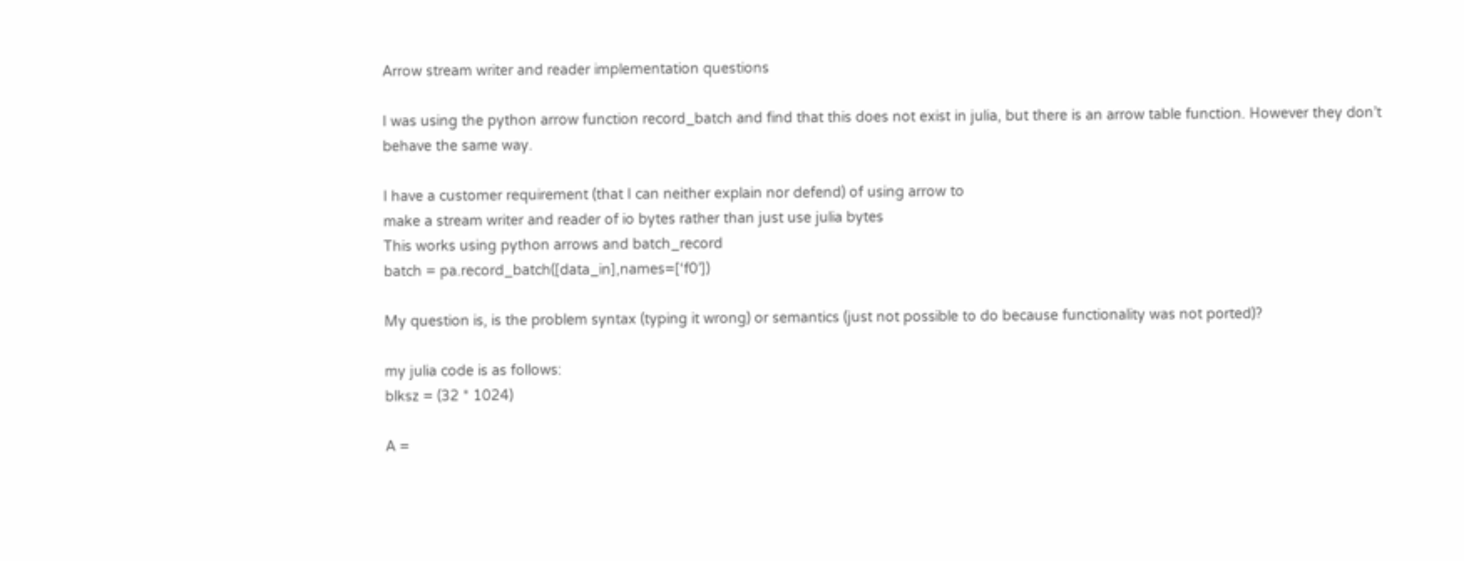Arrow stream writer and reader implementation questions

I was using the python arrow function record_batch and find that this does not exist in julia, but there is an arrow table function. However they don’t behave the same way.

I have a customer requirement (that I can neither explain nor defend) of using arrow to
make a stream writer and reader of io bytes rather than just use julia bytes
This works using python arrows and batch_record
batch = pa.record_batch([data_in],names=[‘f0’])

My question is, is the problem syntax (typing it wrong) or semantics (just not possible to do because functionality was not ported)?

my julia code is as follows:
blksz = (32 * 1024)

A =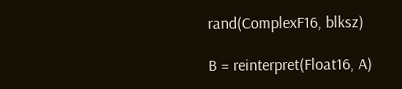rand(ComplexF16, blksz)

B = reinterpret(Float16, A)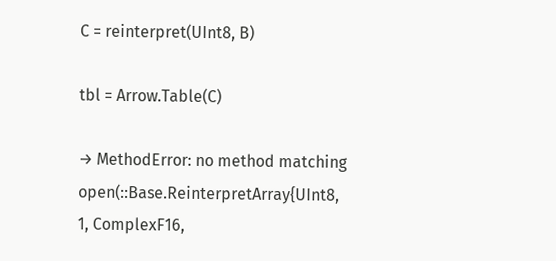C = reinterpret(UInt8, B)

tbl = Arrow.Table(C)

→ MethodError: no method matching open(::Base.ReinterpretArray{UInt8, 1, ComplexF16,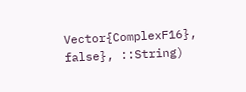Vector{ComplexF16}, false}, ::String)